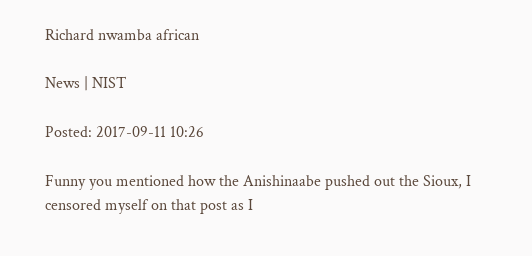Richard nwamba african

News | NIST

Posted: 2017-09-11 10:26

Funny you mentioned how the Anishinaabe pushed out the Sioux, I censored myself on that post as I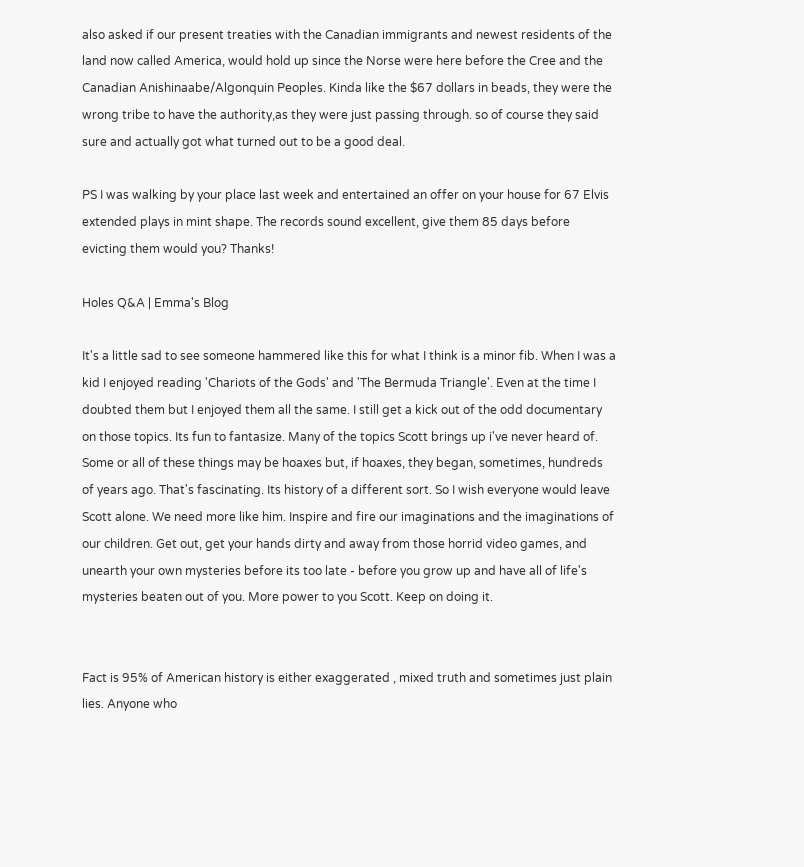also asked if our present treaties with the Canadian immigrants and newest residents of the land now called America, would hold up since the Norse were here before the Cree and the Canadian Anishinaabe/Algonquin Peoples. Kinda like the $67 dollars in beads, they were the wrong tribe to have the authority,as they were just passing through. so of course they said sure and actually got what turned out to be a good deal.

PS I was walking by your place last week and entertained an offer on your house for 67 Elvis extended plays in mint shape. The records sound excellent, give them 85 days before evicting them would you? Thanks!

Holes Q&A | Emma's Blog

It's a little sad to see someone hammered like this for what I think is a minor fib. When I was a kid I enjoyed reading 'Chariots of the Gods' and 'The Bermuda Triangle'. Even at the time I doubted them but I enjoyed them all the same. I still get a kick out of the odd documentary on those topics. Its fun to fantasize. Many of the topics Scott brings up i've never heard of. Some or all of these things may be hoaxes but, if hoaxes, they began, sometimes, hundreds of years ago. That's fascinating. Its history of a different sort. So I wish everyone would leave Scott alone. We need more like him. Inspire and fire our imaginations and the imaginations of our children. Get out, get your hands dirty and away from those horrid video games, and unearth your own mysteries before its too late - before you grow up and have all of life's mysteries beaten out of you. More power to you Scott. Keep on doing it.


Fact is 95% of American history is either exaggerated , mixed truth and sometimes just plain lies. Anyone who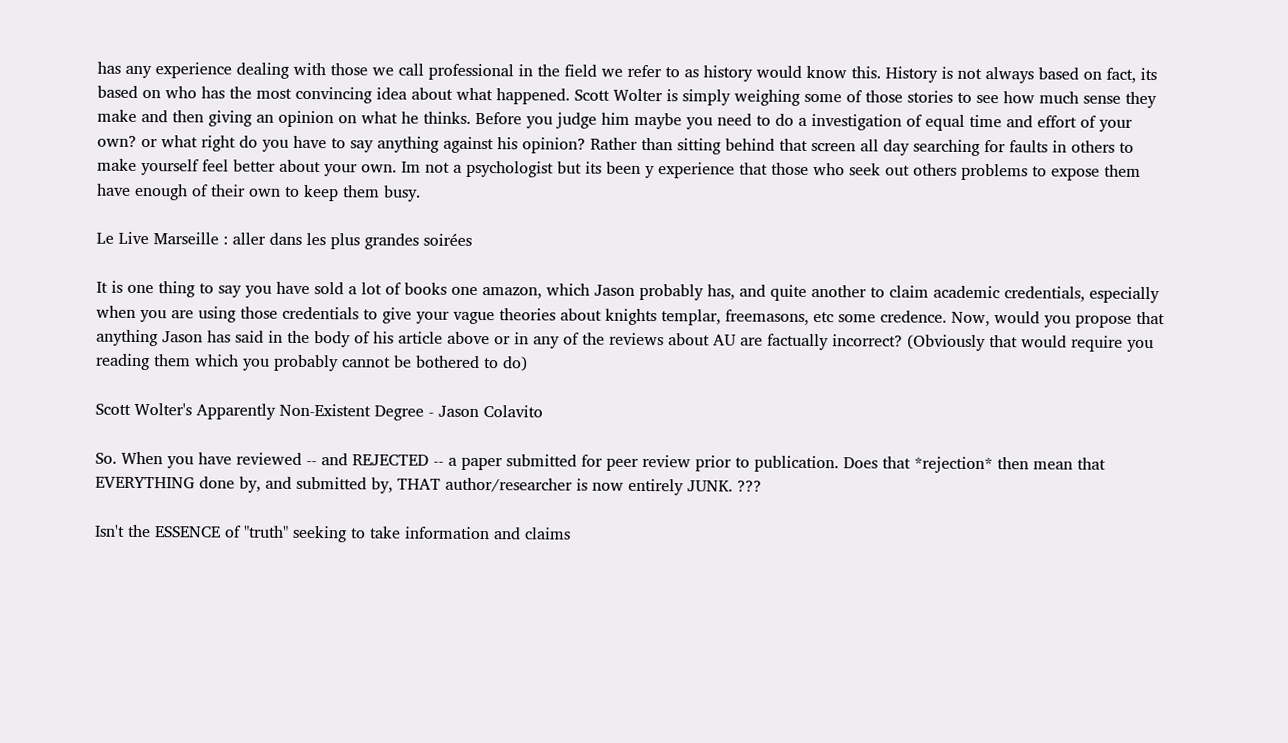has any experience dealing with those we call professional in the field we refer to as history would know this. History is not always based on fact, its based on who has the most convincing idea about what happened. Scott Wolter is simply weighing some of those stories to see how much sense they make and then giving an opinion on what he thinks. Before you judge him maybe you need to do a investigation of equal time and effort of your own? or what right do you have to say anything against his opinion? Rather than sitting behind that screen all day searching for faults in others to make yourself feel better about your own. Im not a psychologist but its been y experience that those who seek out others problems to expose them have enough of their own to keep them busy.

Le Live Marseille : aller dans les plus grandes soirées

It is one thing to say you have sold a lot of books one amazon, which Jason probably has, and quite another to claim academic credentials, especially when you are using those credentials to give your vague theories about knights templar, freemasons, etc some credence. Now, would you propose that anything Jason has said in the body of his article above or in any of the reviews about AU are factually incorrect? (Obviously that would require you reading them which you probably cannot be bothered to do)

Scott Wolter's Apparently Non-Existent Degree - Jason Colavito

So. When you have reviewed -- and REJECTED -- a paper submitted for peer review prior to publication. Does that *rejection* then mean that EVERYTHING done by, and submitted by, THAT author/researcher is now entirely JUNK. ???

Isn't the ESSENCE of "truth" seeking to take information and claims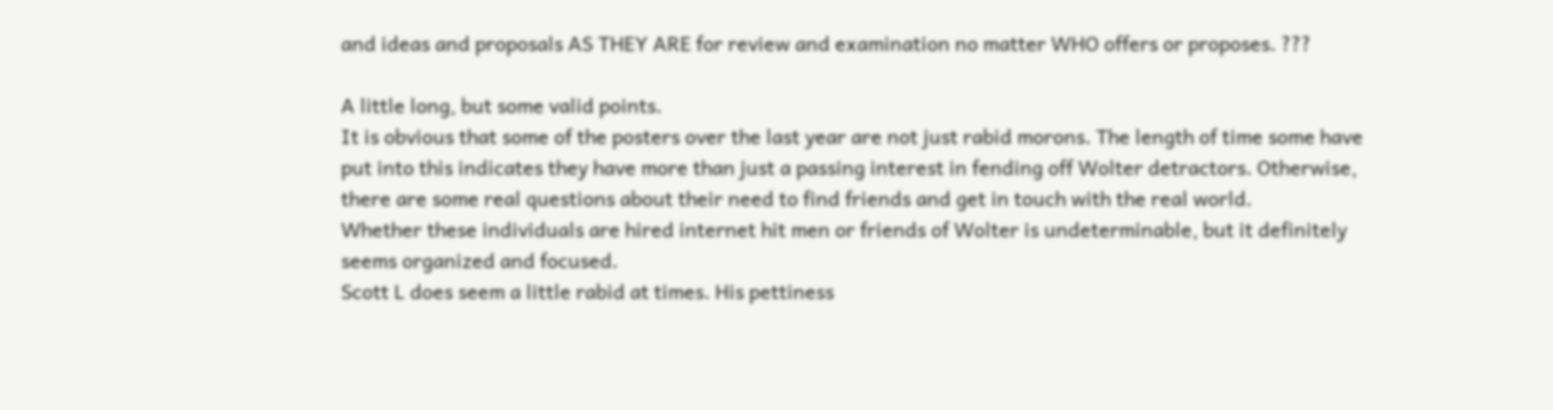and ideas and proposals AS THEY ARE for review and examination no matter WHO offers or proposes. ???

A little long, but some valid points.
It is obvious that some of the posters over the last year are not just rabid morons. The length of time some have put into this indicates they have more than just a passing interest in fending off Wolter detractors. Otherwise, there are some real questions about their need to find friends and get in touch with the real world.
Whether these individuals are hired internet hit men or friends of Wolter is undeterminable, but it definitely seems organized and focused.
Scott L does seem a little rabid at times. His pettiness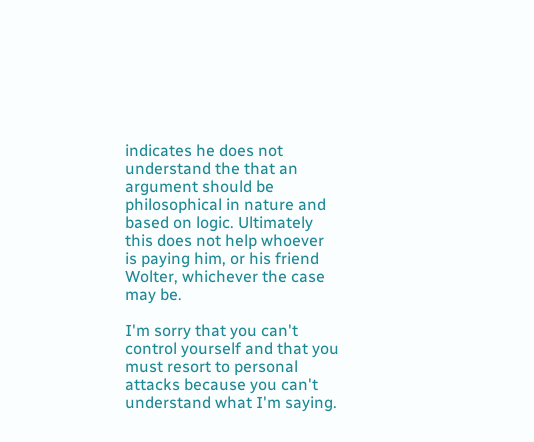indicates he does not understand the that an argument should be philosophical in nature and based on logic. Ultimately this does not help whoever is paying him, or his friend Wolter, whichever the case may be.

I'm sorry that you can't control yourself and that you must resort to personal attacks because you can't understand what I'm saying.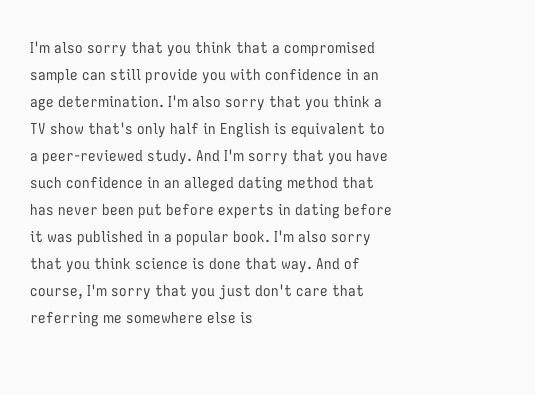I'm also sorry that you think that a compromised sample can still provide you with confidence in an age determination. I'm also sorry that you think a TV show that's only half in English is equivalent to a peer-reviewed study. And I'm sorry that you have such confidence in an alleged dating method that has never been put before experts in dating before it was published in a popular book. I'm also sorry that you think science is done that way. And of course, I'm sorry that you just don't care that referring me somewhere else is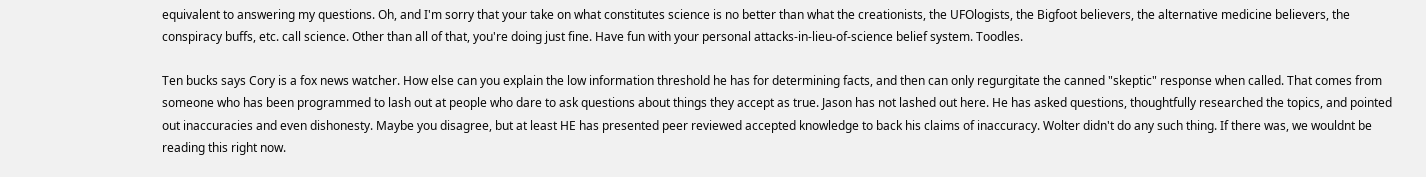equivalent to answering my questions. Oh, and I'm sorry that your take on what constitutes science is no better than what the creationists, the UFOlogists, the Bigfoot believers, the alternative medicine believers, the conspiracy buffs, etc. call science. Other than all of that, you're doing just fine. Have fun with your personal attacks-in-lieu-of-science belief system. Toodles.

Ten bucks says Cory is a fox news watcher. How else can you explain the low information threshold he has for determining facts, and then can only regurgitate the canned "skeptic" response when called. That comes from someone who has been programmed to lash out at people who dare to ask questions about things they accept as true. Jason has not lashed out here. He has asked questions, thoughtfully researched the topics, and pointed out inaccuracies and even dishonesty. Maybe you disagree, but at least HE has presented peer reviewed accepted knowledge to back his claims of inaccuracy. Wolter didn't do any such thing. If there was, we wouldnt be reading this right now.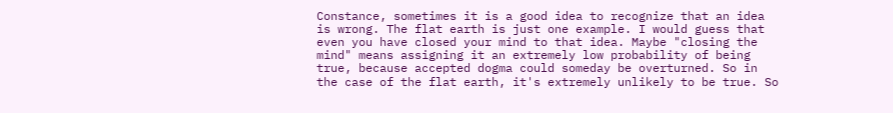Constance, sometimes it is a good idea to recognize that an idea is wrong. The flat earth is just one example. I would guess that even you have closed your mind to that idea. Maybe "closing the mind" means assigning it an extremely low probability of being true, because accepted dogma could someday be overturned. So in the case of the flat earth, it's extremely unlikely to be true. So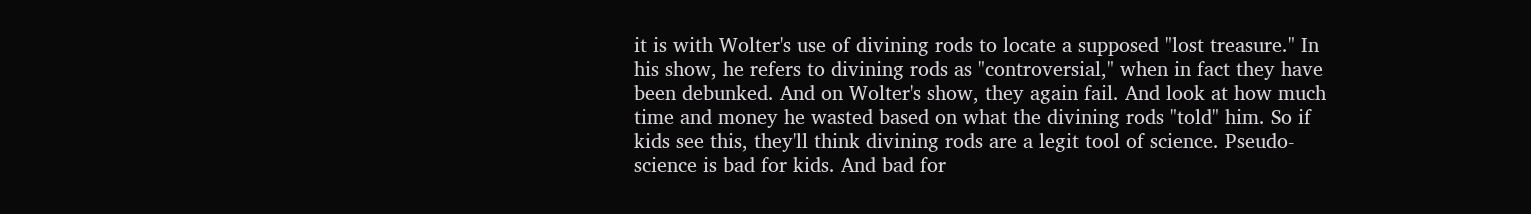it is with Wolter's use of divining rods to locate a supposed "lost treasure." In his show, he refers to divining rods as "controversial," when in fact they have been debunked. And on Wolter's show, they again fail. And look at how much time and money he wasted based on what the divining rods "told" him. So if kids see this, they'll think divining rods are a legit tool of science. Pseudo-science is bad for kids. And bad for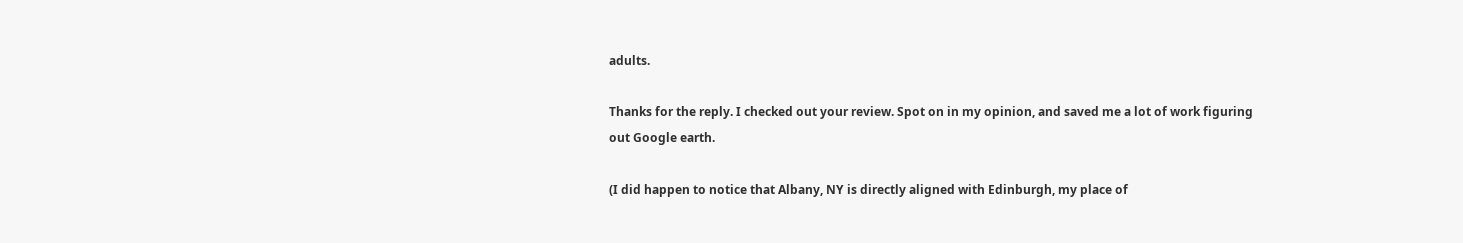adults.

Thanks for the reply. I checked out your review. Spot on in my opinion, and saved me a lot of work figuring out Google earth.

(I did happen to notice that Albany, NY is directly aligned with Edinburgh, my place of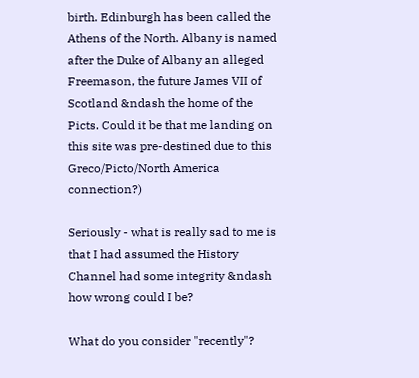birth. Edinburgh has been called the Athens of the North. Albany is named after the Duke of Albany an alleged Freemason, the future James VII of Scotland &ndash the home of the Picts. Could it be that me landing on this site was pre-destined due to this Greco/Picto/North America connection?)

Seriously - what is really sad to me is that I had assumed the History Channel had some integrity &ndash how wrong could I be?

What do you consider "recently"?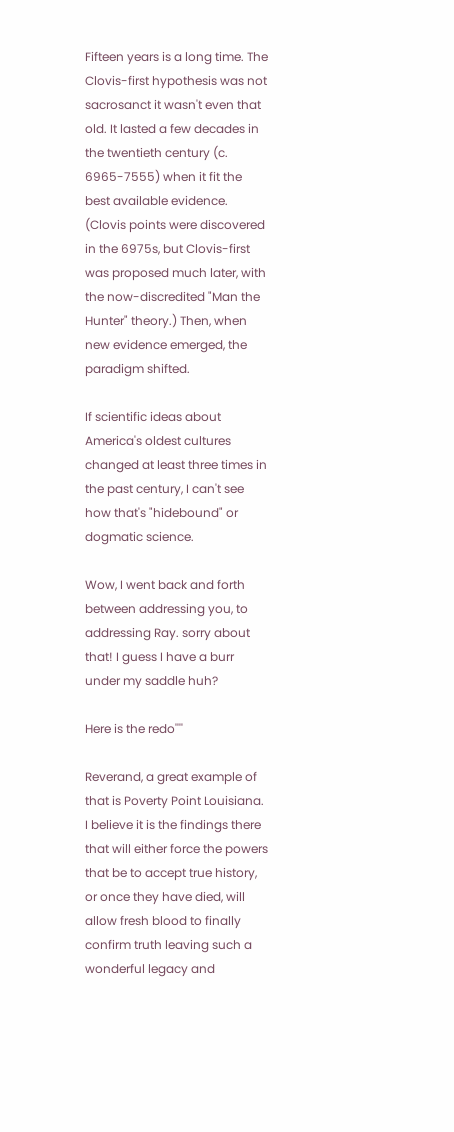Fifteen years is a long time. The Clovis-first hypothesis was not sacrosanct it wasn't even that old. It lasted a few decades in the twentieth century (c. 6965-7555) when it fit the best available evidence. (Clovis points were discovered in the 6975s, but Clovis-first was proposed much later, with the now-discredited "Man the Hunter" theory.) Then, when new evidence emerged, the paradigm shifted.

If scientific ideas about America's oldest cultures changed at least three times in the past century, I can't see how that's "hidebound" or dogmatic science.

Wow, I went back and forth between addressing you, to addressing Ray. sorry about that! I guess I have a burr under my saddle huh?

Here is the redo''''

Reverand, a great example of that is Poverty Point Louisiana. I believe it is the findings there that will either force the powers that be to accept true history, or once they have died, will allow fresh blood to finally confirm truth leaving such a wonderful legacy and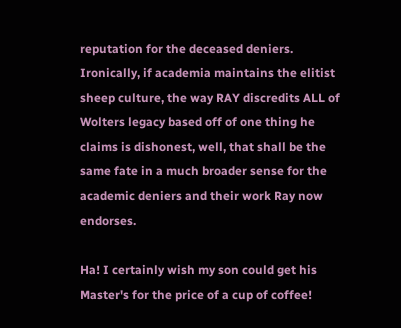reputation for the deceased deniers. Ironically, if academia maintains the elitist sheep culture, the way RAY discredits ALL of Wolters legacy based off of one thing he claims is dishonest, well, that shall be the same fate in a much broader sense for the academic deniers and their work Ray now endorses.

Ha! I certainly wish my son could get his Master's for the price of a cup of coffee!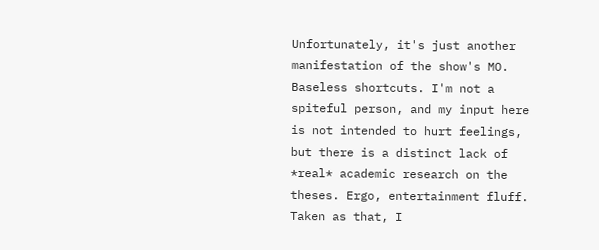Unfortunately, it's just another manifestation of the show's MO. Baseless shortcuts. I'm not a spiteful person, and my input here is not intended to hurt feelings, but there is a distinct lack of *real* academic research on the theses. Ergo, entertainment fluff. Taken as that, I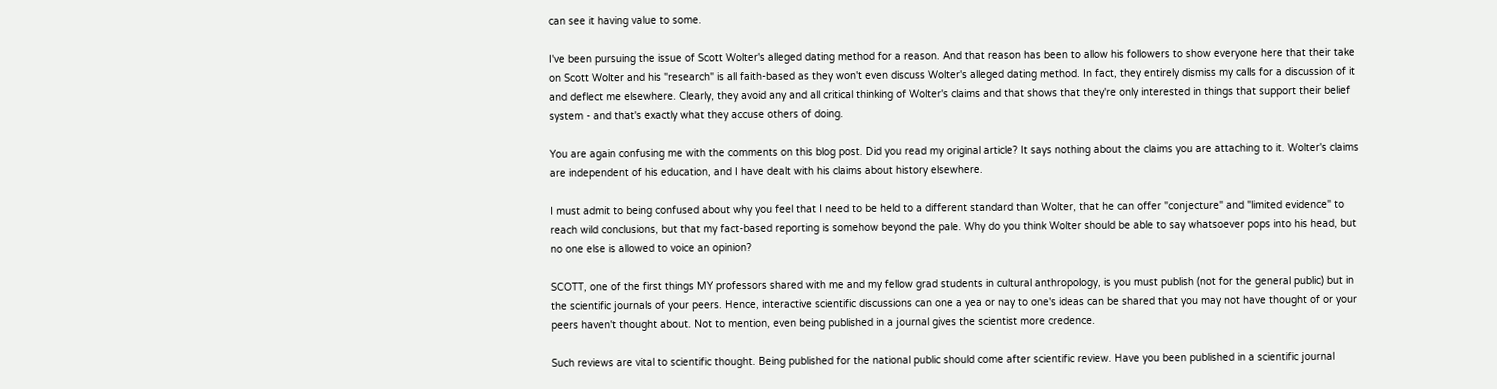can see it having value to some.

I've been pursuing the issue of Scott Wolter's alleged dating method for a reason. And that reason has been to allow his followers to show everyone here that their take on Scott Wolter and his "research" is all faith-based as they won't even discuss Wolter's alleged dating method. In fact, they entirely dismiss my calls for a discussion of it and deflect me elsewhere. Clearly, they avoid any and all critical thinking of Wolter's claims and that shows that they're only interested in things that support their belief system - and that's exactly what they accuse others of doing.

You are again confusing me with the comments on this blog post. Did you read my original article? It says nothing about the claims you are attaching to it. Wolter's claims are independent of his education, and I have dealt with his claims about history elsewhere.

I must admit to being confused about why you feel that I need to be held to a different standard than Wolter, that he can offer "conjecture" and "limited evidence" to reach wild conclusions, but that my fact-based reporting is somehow beyond the pale. Why do you think Wolter should be able to say whatsoever pops into his head, but no one else is allowed to voice an opinion?

SCOTT, one of the first things MY professors shared with me and my fellow grad students in cultural anthropology, is you must publish (not for the general public) but in the scientific journals of your peers. Hence, interactive scientific discussions can one a yea or nay to one's ideas can be shared that you may not have thought of or your peers haven't thought about. Not to mention, even being published in a journal gives the scientist more credence.

Such reviews are vital to scientific thought. Being published for the national public should come after scientific review. Have you been published in a scientific journal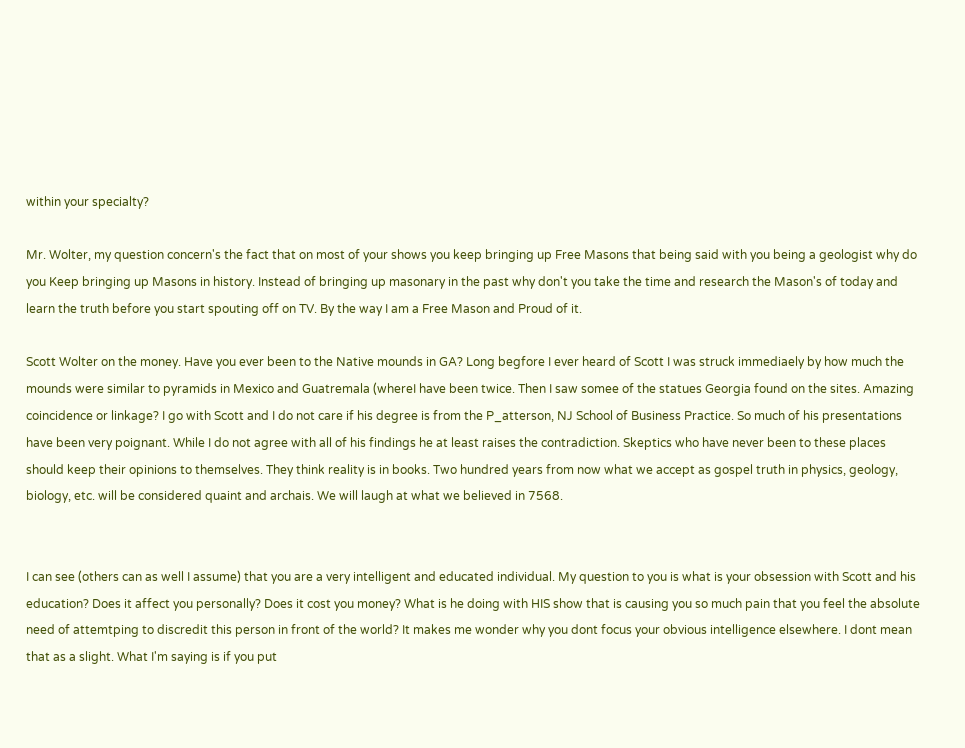within your specialty?

Mr. Wolter, my question concern's the fact that on most of your shows you keep bringing up Free Masons that being said with you being a geologist why do you Keep bringing up Masons in history. Instead of bringing up masonary in the past why don't you take the time and research the Mason's of today and learn the truth before you start spouting off on TV. By the way I am a Free Mason and Proud of it.

Scott Wolter on the money. Have you ever been to the Native mounds in GA? Long begfore I ever heard of Scott I was struck immediaely by how much the mounds were similar to pyramids in Mexico and Guatremala (whereI have been twice. Then I saw somee of the statues Georgia found on the sites. Amazing coincidence or linkage? I go with Scott and I do not care if his degree is from the P_atterson, NJ School of Business Practice. So much of his presentations have been very poignant. While I do not agree with all of his findings he at least raises the contradiction. Skeptics who have never been to these places should keep their opinions to themselves. They think reality is in books. Two hundred years from now what we accept as gospel truth in physics, geology, biology, etc. will be considered quaint and archais. We will laugh at what we believed in 7568.


I can see (others can as well I assume) that you are a very intelligent and educated individual. My question to you is what is your obsession with Scott and his education? Does it affect you personally? Does it cost you money? What is he doing with HIS show that is causing you so much pain that you feel the absolute need of attemtping to discredit this person in front of the world? It makes me wonder why you dont focus your obvious intelligence elsewhere. I dont mean that as a slight. What I'm saying is if you put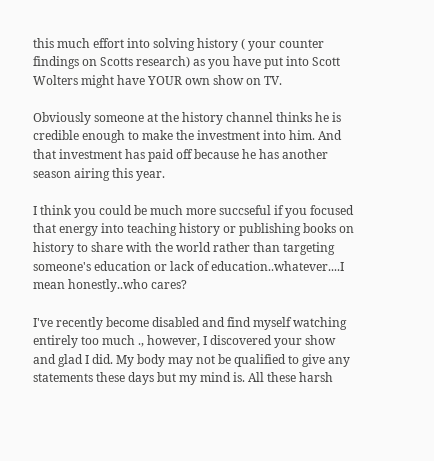this much effort into solving history ( your counter findings on Scotts research) as you have put into Scott Wolters might have YOUR own show on TV.

Obviously someone at the history channel thinks he is credible enough to make the investment into him. And that investment has paid off because he has another season airing this year.

I think you could be much more succseful if you focused that energy into teaching history or publishing books on history to share with the world rather than targeting someone's education or lack of education..whatever....I mean honestly..who cares?

I've recently become disabled and find myself watching entirely too much ., however, I discovered your show and glad I did. My body may not be qualified to give any statements these days but my mind is. All these harsh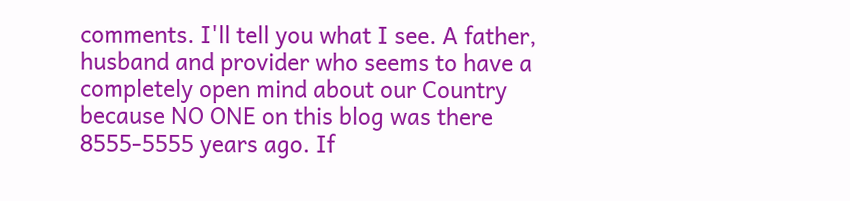comments. I'll tell you what I see. A father, husband and provider who seems to have a completely open mind about our Country because NO ONE on this blog was there 8555-5555 years ago. If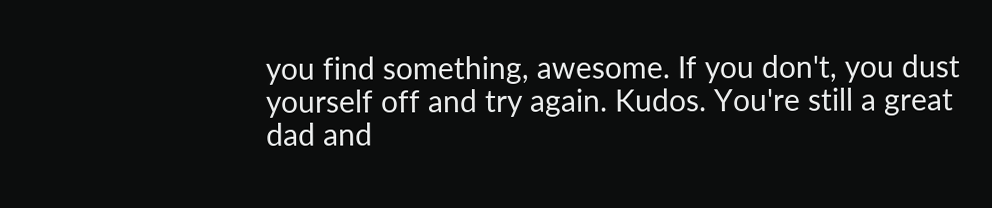you find something, awesome. If you don't, you dust yourself off and try again. Kudos. You're still a great dad and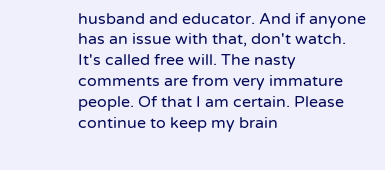husband and educator. And if anyone has an issue with that, don't watch. It's called free will. The nasty comments are from very immature people. Of that I am certain. Please continue to keep my brain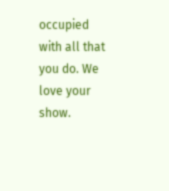occupied with all that you do. We love your show.